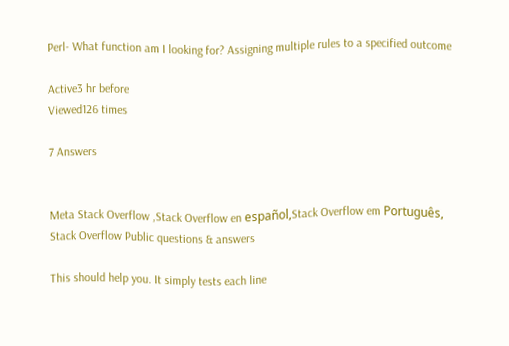Perl- What function am I looking for? Assigning multiple rules to a specified outcome

Active3 hr before
Viewed126 times

7 Answers


Meta Stack Overflow ,Stack Overflow en español,Stack Overflow em Português, Stack Overflow Public questions & answers

This should help you. It simply tests each line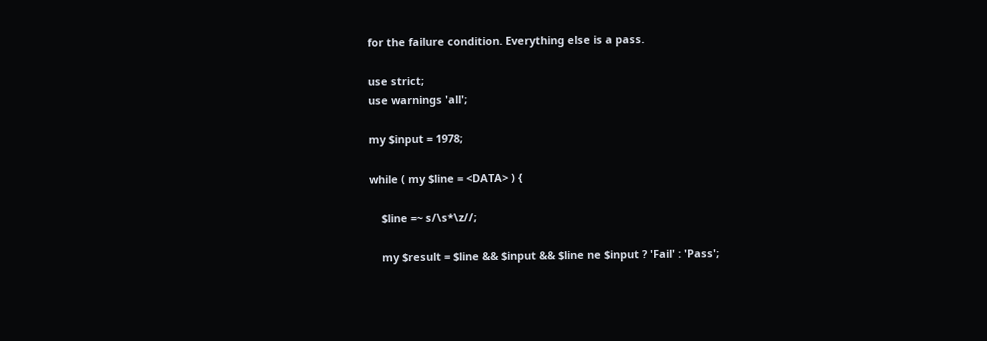for the failure condition. Everything else is a pass.

use strict;
use warnings 'all';

my $input = 1978;

while ( my $line = <DATA> ) {

    $line =~ s/\s*\z//;

    my $result = $line && $input && $line ne $input ? 'Fail' : 'Pass';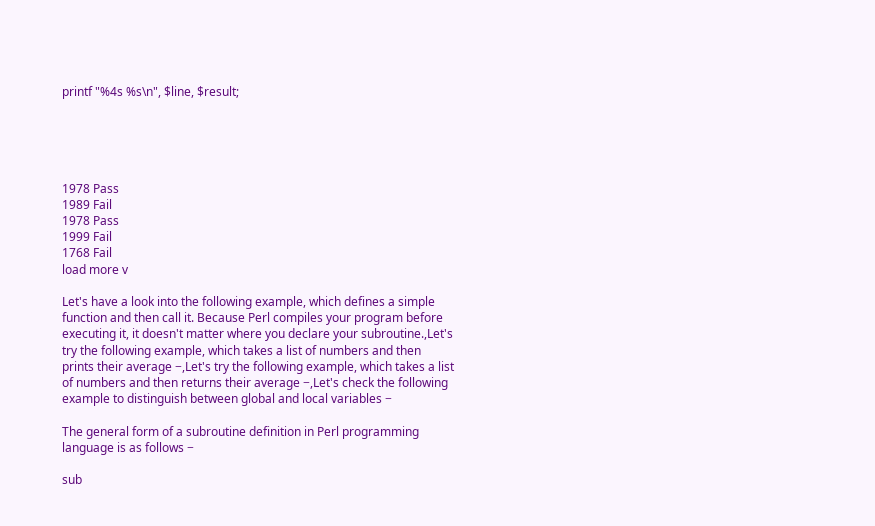printf "%4s %s\n", $line, $result;





1978 Pass
1989 Fail
1978 Pass
1999 Fail
1768 Fail
load more v

Let's have a look into the following example, which defines a simple function and then call it. Because Perl compiles your program before executing it, it doesn't matter where you declare your subroutine.,Let's try the following example, which takes a list of numbers and then prints their average −,Let's try the following example, which takes a list of numbers and then returns their average −,Let's check the following example to distinguish between global and local variables −

The general form of a subroutine definition in Perl programming language is as follows −

sub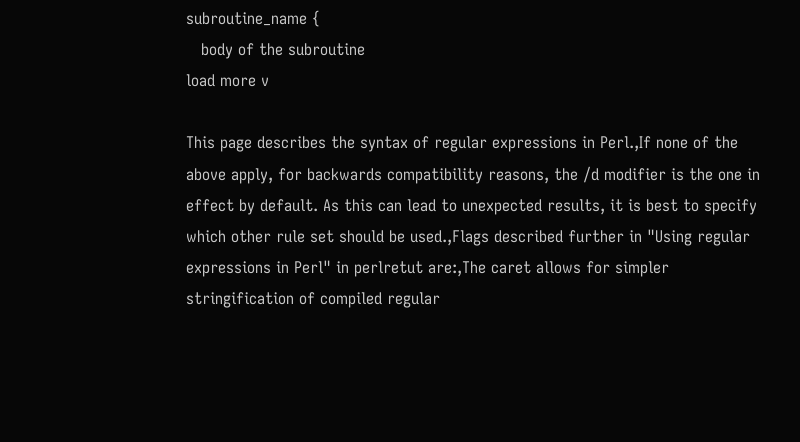subroutine_name {
   body of the subroutine
load more v

This page describes the syntax of regular expressions in Perl.,If none of the above apply, for backwards compatibility reasons, the /d modifier is the one in effect by default. As this can lead to unexpected results, it is best to specify which other rule set should be used.,Flags described further in "Using regular expressions in Perl" in perlretut are:,The caret allows for simpler stringification of compiled regular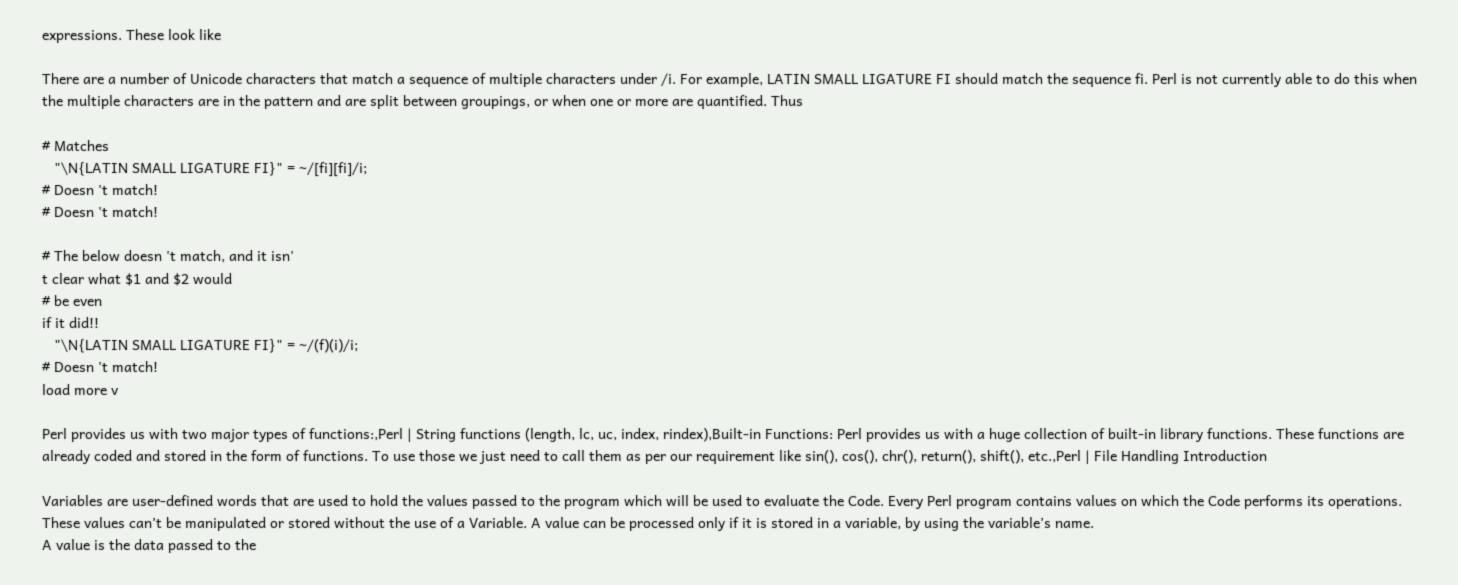expressions. These look like

There are a number of Unicode characters that match a sequence of multiple characters under /i. For example, LATIN SMALL LIGATURE FI should match the sequence fi. Perl is not currently able to do this when the multiple characters are in the pattern and are split between groupings, or when one or more are quantified. Thus

# Matches
   "\N{LATIN SMALL LIGATURE FI}" = ~/[fi][fi]/i;
# Doesn 't match!
# Doesn 't match!

# The below doesn 't match, and it isn'
t clear what $1 and $2 would
# be even
if it did!!
   "\N{LATIN SMALL LIGATURE FI}" = ~/(f)(i)/i;
# Doesn 't match!
load more v

Perl provides us with two major types of functions:,Perl | String functions (length, lc, uc, index, rindex),Built-in Functions: Perl provides us with a huge collection of built-in library functions. These functions are already coded and stored in the form of functions. To use those we just need to call them as per our requirement like sin(), cos(), chr(), return(), shift(), etc.,Perl | File Handling Introduction

Variables are user-defined words that are used to hold the values passed to the program which will be used to evaluate the Code. Every Perl program contains values on which the Code performs its operations. These values can’t be manipulated or stored without the use of a Variable. A value can be processed only if it is stored in a variable, by using the variable’s name.
A value is the data passed to the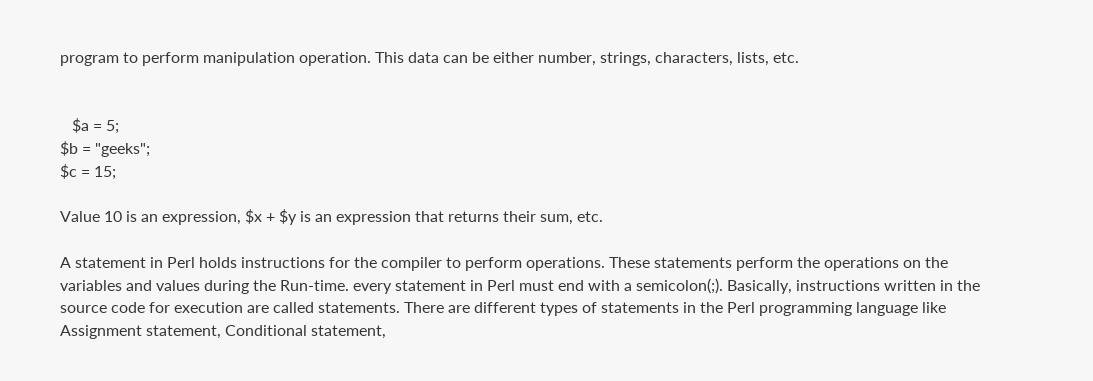program to perform manipulation operation. This data can be either number, strings, characters, lists, etc.


   $a = 5;
$b = "geeks";
$c = 15;

Value 10 is an expression, $x + $y is an expression that returns their sum, etc.

A statement in Perl holds instructions for the compiler to perform operations. These statements perform the operations on the variables and values during the Run-time. every statement in Perl must end with a semicolon(;). Basically, instructions written in the source code for execution are called statements. There are different types of statements in the Perl programming language like Assignment statement, Conditional statement,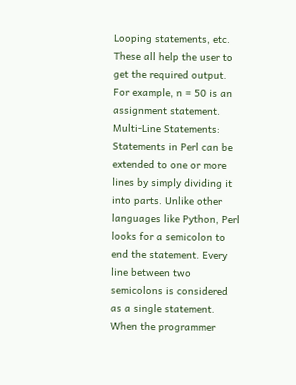Looping statements, etc. These all help the user to get the required output. For example, n = 50 is an assignment statement.
Multi-Line Statements: Statements in Perl can be extended to one or more lines by simply dividing it into parts. Unlike other languages like Python, Perl looks for a semicolon to end the statement. Every line between two semicolons is considered as a single statement.
When the programmer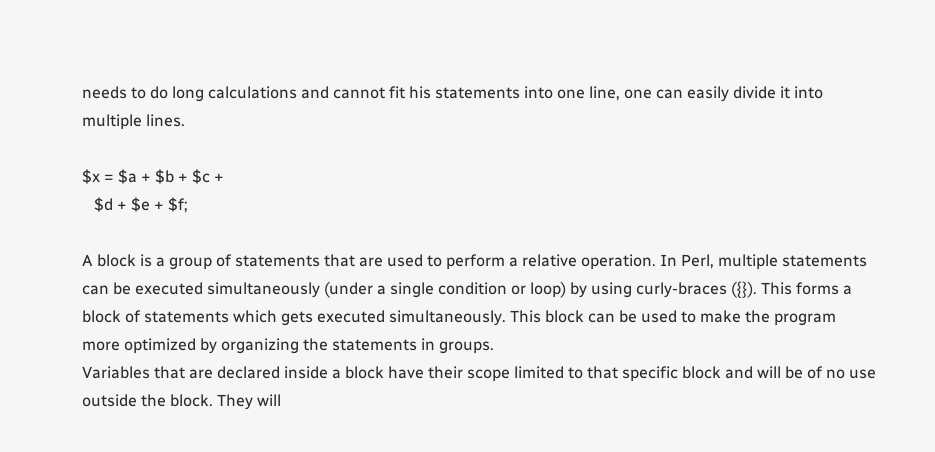needs to do long calculations and cannot fit his statements into one line, one can easily divide it into multiple lines.

$x = $a + $b + $c +
   $d + $e + $f;

A block is a group of statements that are used to perform a relative operation. In Perl, multiple statements can be executed simultaneously (under a single condition or loop) by using curly-braces ({}). This forms a block of statements which gets executed simultaneously. This block can be used to make the program more optimized by organizing the statements in groups.
Variables that are declared inside a block have their scope limited to that specific block and will be of no use outside the block. They will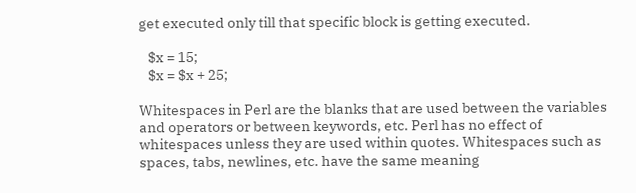get executed only till that specific block is getting executed.

   $x = 15;
   $x = $x + 25;

Whitespaces in Perl are the blanks that are used between the variables and operators or between keywords, etc. Perl has no effect of whitespaces unless they are used within quotes. Whitespaces such as spaces, tabs, newlines, etc. have the same meaning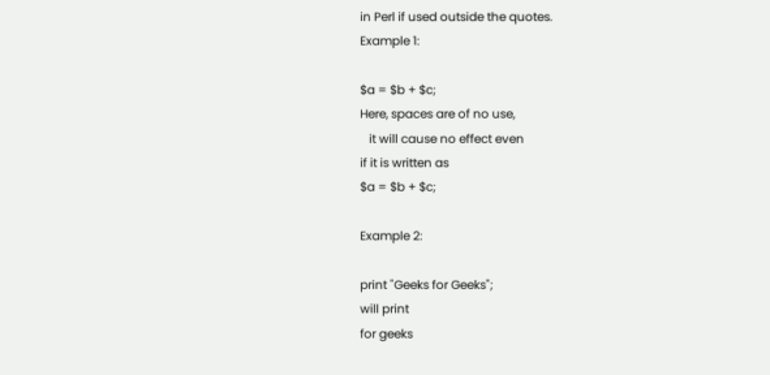in Perl if used outside the quotes.
Example 1:

$a = $b + $c;
Here, spaces are of no use,
   it will cause no effect even
if it is written as
$a = $b + $c;

Example 2:

print "Geeks for Geeks";
will print
for geeks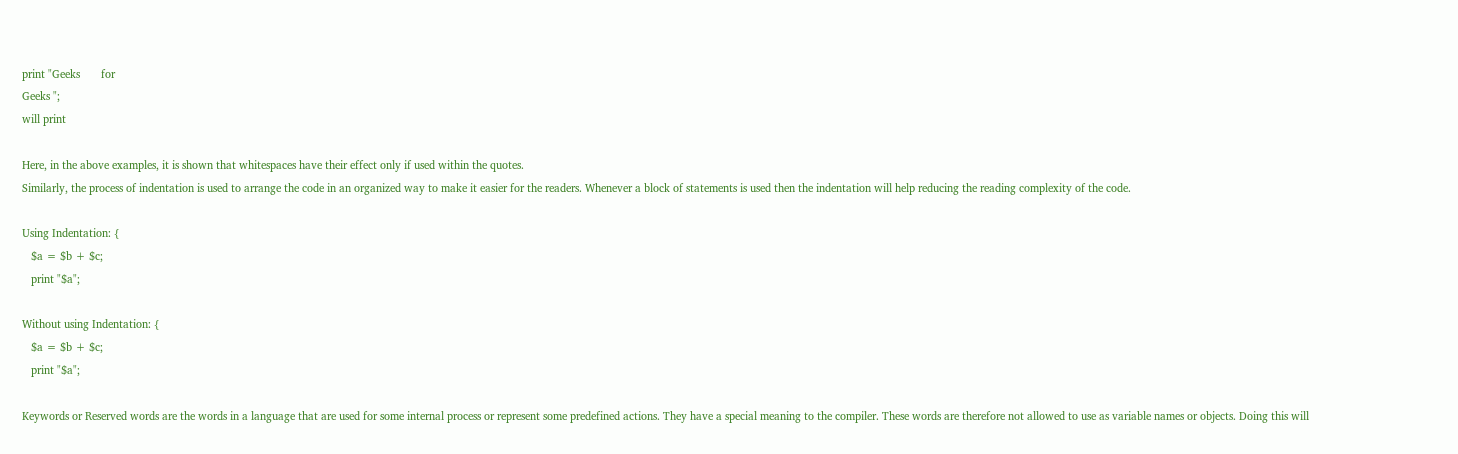print "Geeks       for
Geeks ";
will print

Here, in the above examples, it is shown that whitespaces have their effect only if used within the quotes.
Similarly, the process of indentation is used to arrange the code in an organized way to make it easier for the readers. Whenever a block of statements is used then the indentation will help reducing the reading complexity of the code.

Using Indentation: {
   $a = $b + $c;
   print "$a";

Without using Indentation: {
   $a = $b + $c;
   print "$a";

Keywords or Reserved words are the words in a language that are used for some internal process or represent some predefined actions. They have a special meaning to the compiler. These words are therefore not allowed to use as variable names or objects. Doing this will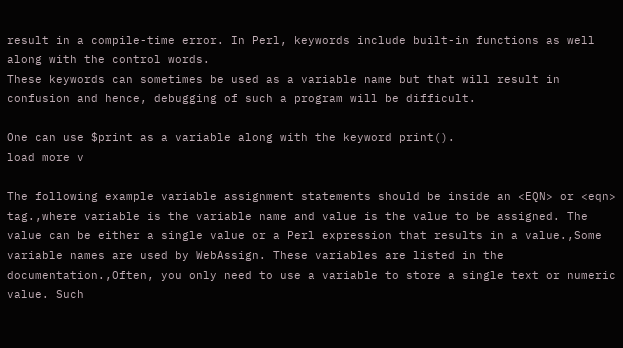result in a compile-time error. In Perl, keywords include built-in functions as well along with the control words.
These keywords can sometimes be used as a variable name but that will result in confusion and hence, debugging of such a program will be difficult.

One can use $print as a variable along with the keyword print().
load more v

The following example variable assignment statements should be inside an <EQN> or <eqn> tag.,where variable is the variable name and value is the value to be assigned. The value can be either a single value or a Perl expression that results in a value.,Some variable names are used by WebAssign. These variables are listed in the documentation.,Often, you only need to use a variable to store a single text or numeric value. Such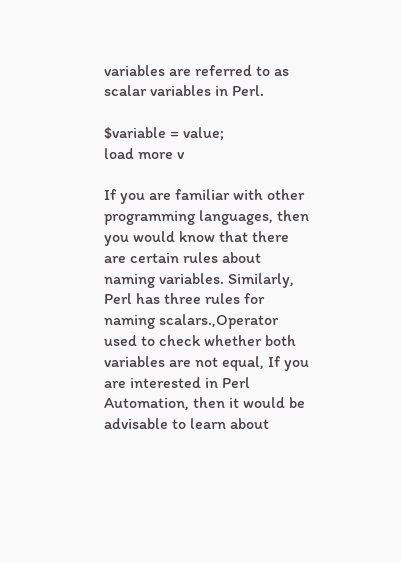variables are referred to as scalar variables in Perl.

$variable = value;
load more v

If you are familiar with other programming languages, then you would know that there are certain rules about naming variables. Similarly, Perl has three rules for naming scalars.,Operator used to check whether both variables are not equal, If you are interested in Perl Automation, then it would be advisable to learn about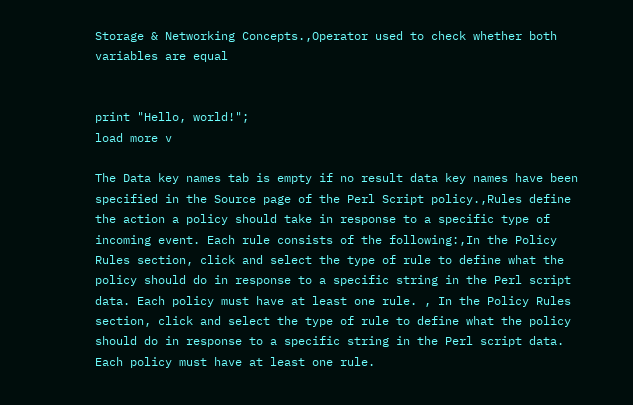Storage & Networking Concepts.,Operator used to check whether both variables are equal


print "Hello, world!";
load more v

The Data key names tab is empty if no result data key names have been specified in the Source page of the Perl Script policy.,Rules define the action a policy should take in response to a specific type of incoming event. Each rule consists of the following:,In the Policy Rules section, click and select the type of rule to define what the policy should do in response to a specific string in the Perl script data. Each policy must have at least one rule. , In the Policy Rules section, click and select the type of rule to define what the policy should do in response to a specific string in the Perl script data. Each policy must have at least one rule.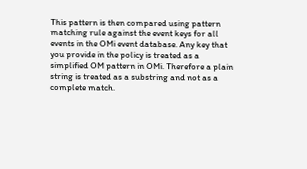This pattern is then compared using pattern matching rule against the event keys for all events in the OMi event database. Any key that you provide in the policy is treated as a simplified OM pattern in OMi. Therefore a plain string is treated as a substring and not as a complete match.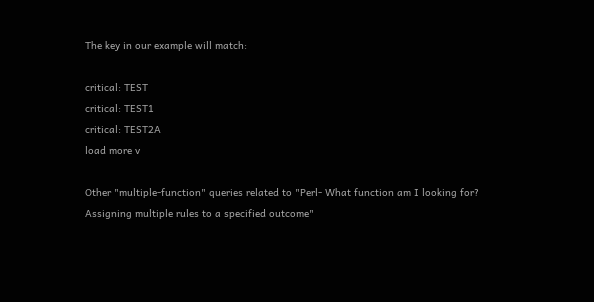The key in our example will match:

critical: TEST
critical: TEST1
critical: TEST2A
load more v

Other "multiple-function" queries related to "Perl- What function am I looking for? Assigning multiple rules to a specified outcome"